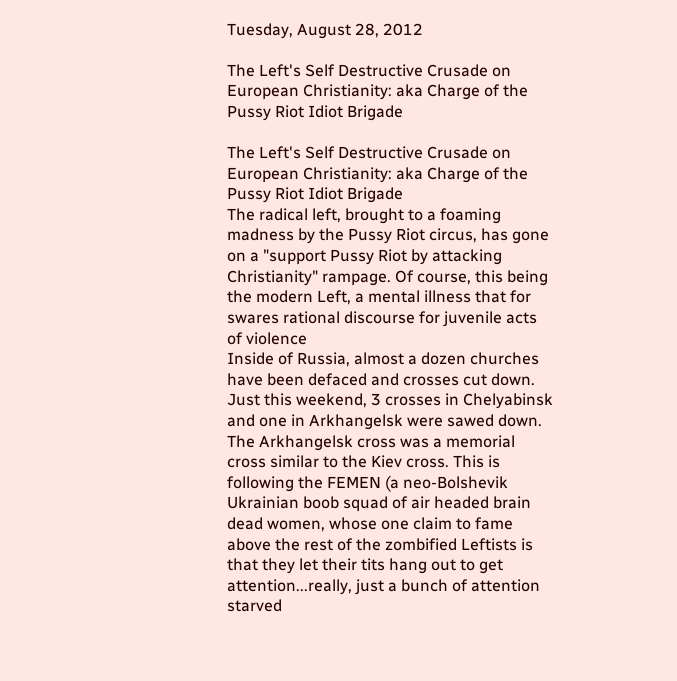Tuesday, August 28, 2012

The Left's Self Destructive Crusade on European Christianity: aka Charge of the Pussy Riot Idiot Brigade

The Left's Self Destructive Crusade on European Christianity: aka Charge of the Pussy Riot Idiot Brigade
The radical left, brought to a foaming madness by the Pussy Riot circus, has gone on a "support Pussy Riot by attacking Christianity" rampage. Of course, this being the modern Left, a mental illness that for swares rational discourse for juvenile acts of violence
Inside of Russia, almost a dozen churches have been defaced and crosses cut down. Just this weekend, 3 crosses in Chelyabinsk and one in Arkhangelsk were sawed down. The Arkhangelsk cross was a memorial cross similar to the Kiev cross. This is following the FEMEN (a neo-Bolshevik Ukrainian boob squad of air headed brain dead women, whose one claim to fame above the rest of the zombified Leftists is that they let their tits hang out to get attention...really, just a bunch of attention starved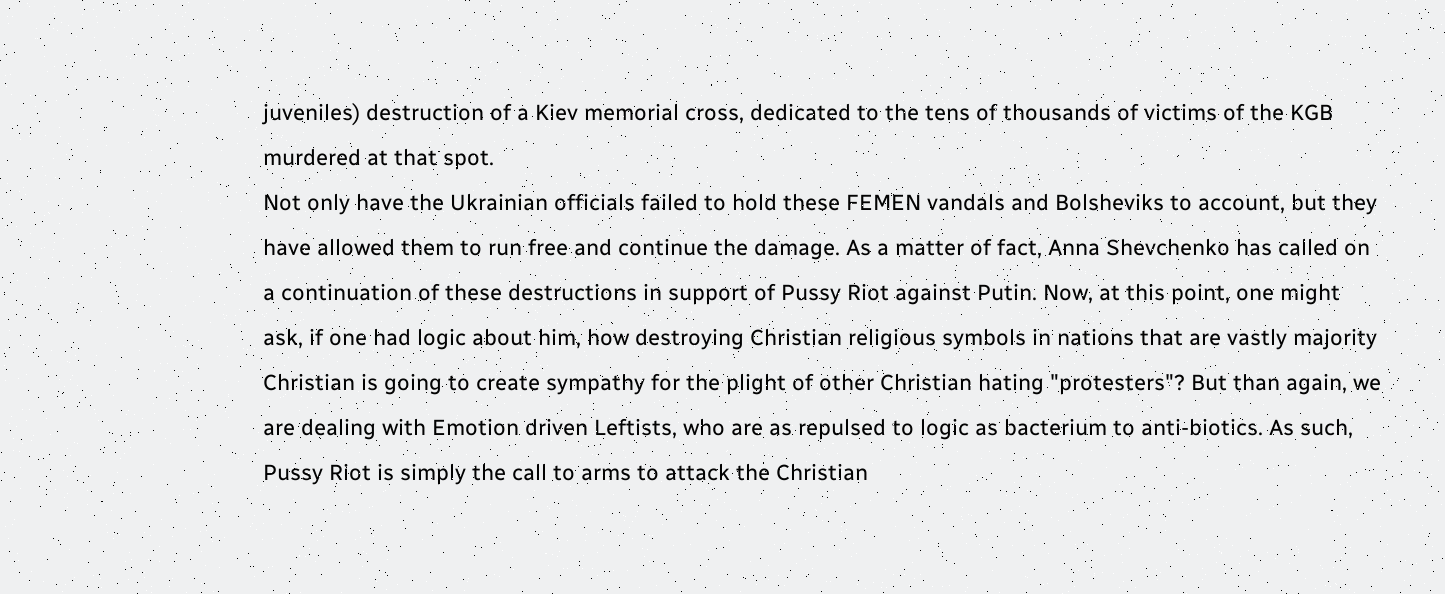juveniles) destruction of a Kiev memorial cross, dedicated to the tens of thousands of victims of the KGB murdered at that spot.
Not only have the Ukrainian officials failed to hold these FEMEN vandals and Bolsheviks to account, but they have allowed them to run free and continue the damage. As a matter of fact, Anna Shevchenko has called on a continuation of these destructions in support of Pussy Riot against Putin. Now, at this point, one might ask, if one had logic about him, how destroying Christian religious symbols in nations that are vastly majority Christian is going to create sympathy for the plight of other Christian hating "protesters"? But than again, we are dealing with Emotion driven Leftists, who are as repulsed to logic as bacterium to anti-biotics. As such, Pussy Riot is simply the call to arms to attack the Christian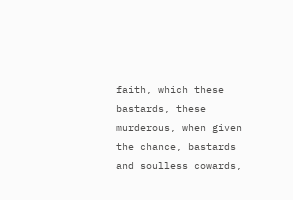faith, which these bastards, these murderous, when given the chance, bastards and soulless cowards,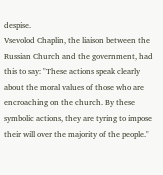despise.
Vsevolod Chaplin, the liaison between the Russian Church and the government, had this to say: "These actions speak clearly about the moral values of those who are encroaching on the church. By these symbolic actions, they are tyring to impose their will over the majority of the people."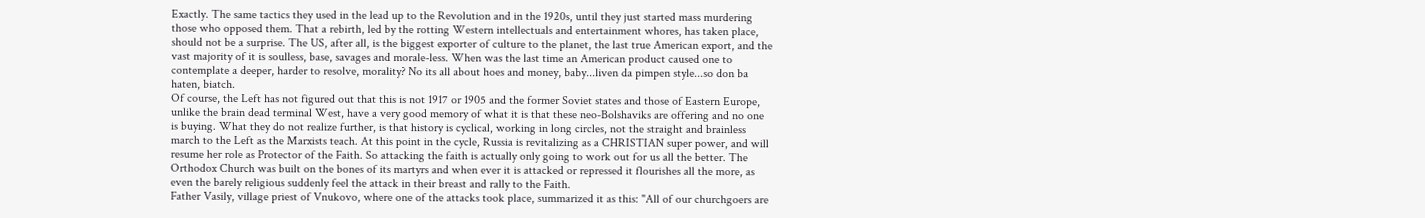Exactly. The same tactics they used in the lead up to the Revolution and in the 1920s, until they just started mass murdering those who opposed them. That a rebirth, led by the rotting Western intellectuals and entertainment whores, has taken place, should not be a surprise. The US, after all, is the biggest exporter of culture to the planet, the last true American export, and the vast majority of it is soulless, base, savages and morale-less. When was the last time an American product caused one to contemplate a deeper, harder to resolve, morality? No its all about hoes and money, baby...liven da pimpen style...so don ba haten, biatch.
Of course, the Left has not figured out that this is not 1917 or 1905 and the former Soviet states and those of Eastern Europe, unlike the brain dead terminal West, have a very good memory of what it is that these neo-Bolshaviks are offering and no one is buying. What they do not realize further, is that history is cyclical, working in long circles, not the straight and brainless march to the Left as the Marxists teach. At this point in the cycle, Russia is revitalizing as a CHRISTIAN super power, and will resume her role as Protector of the Faith. So attacking the faith is actually only going to work out for us all the better. The Orthodox Church was built on the bones of its martyrs and when ever it is attacked or repressed it flourishes all the more, as even the barely religious suddenly feel the attack in their breast and rally to the Faith.
Father Vasily, village priest of Vnukovo, where one of the attacks took place, summarized it as this: "All of our churchgoers are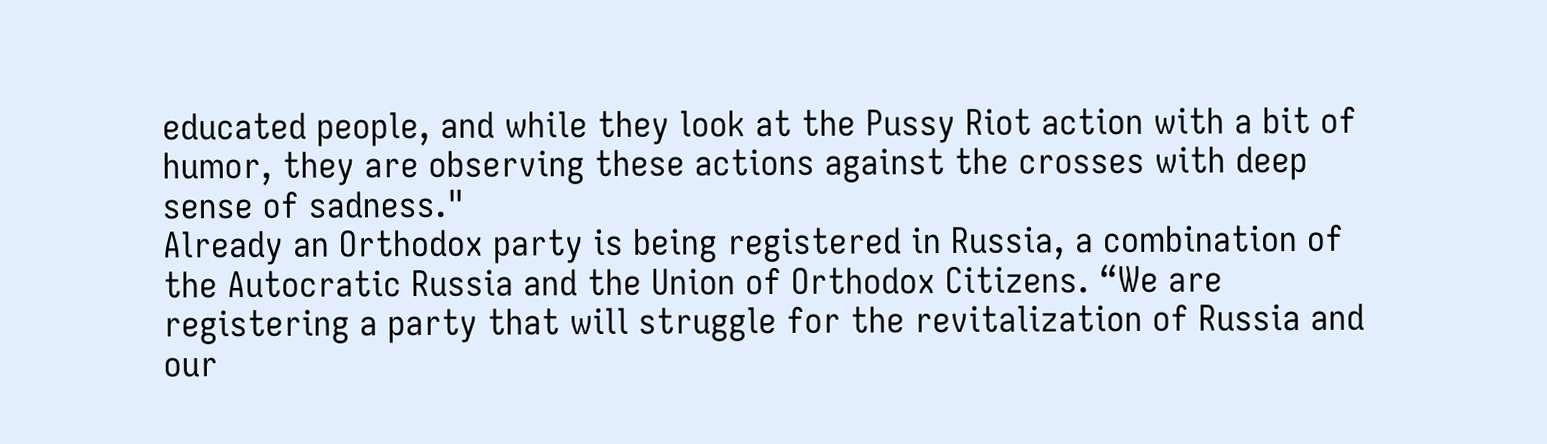educated people, and while they look at the Pussy Riot action with a bit of humor, they are observing these actions against the crosses with deep sense of sadness."
Already an Orthodox party is being registered in Russia, a combination of the Autocratic Russia and the Union of Orthodox Citizens. “We are registering a party that will struggle for the revitalization of Russia and our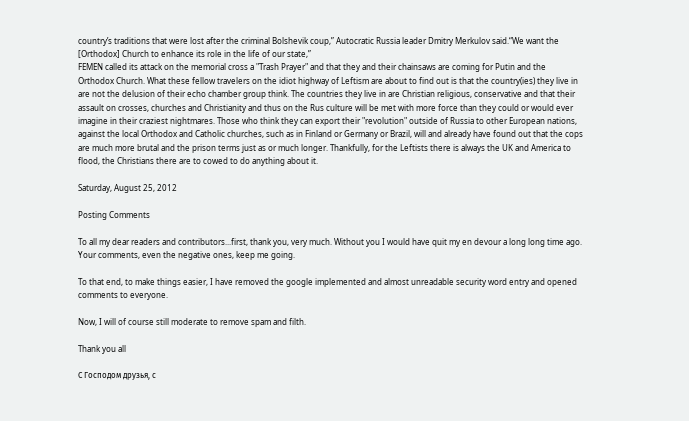country’s traditions that were lost after the criminal Bolshevik coup,” Autocratic Russia leader Dmitry Merkulov said.“We want the [Orthodox] Church to enhance its role in the life of our state,”
FEMEN called its attack on the memorial cross a "Trash Prayer" and that they and their chainsaws are coming for Putin and the Orthodox Church. What these fellow travelers on the idiot highway of Leftism are about to find out is that the country(ies) they live in are not the delusion of their echo chamber group think. The countries they live in are Christian religious, conservative and that their assault on crosses, churches and Christianity and thus on the Rus culture will be met with more force than they could or would ever imagine in their craziest nightmares. Those who think they can export their "revolution" outside of Russia to other European nations, against the local Orthodox and Catholic churches, such as in Finland or Germany or Brazil, will and already have found out that the cops are much more brutal and the prison terms just as or much longer. Thankfully, for the Leftists there is always the UK and America to flood, the Christians there are to cowed to do anything about it.

Saturday, August 25, 2012

Posting Comments

To all my dear readers and contributors...first, thank you, very much. Without you I would have quit my en devour a long long time ago. Your comments, even the negative ones, keep me going.

To that end, to make things easier, I have removed the google implemented and almost unreadable security word entry and opened comments to everyone.

Now, I will of course still moderate to remove spam and filth.

Thank you all

С Господом друзья, с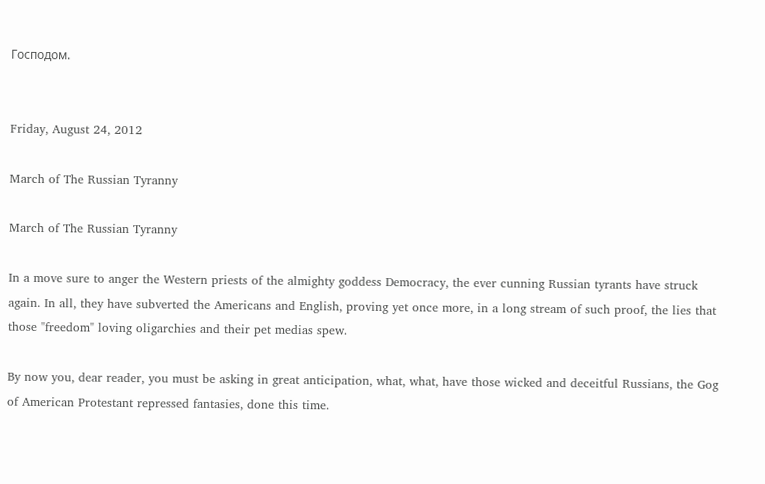Господом.


Friday, August 24, 2012

March of The Russian Tyranny

March of The Russian Tyranny

In a move sure to anger the Western priests of the almighty goddess Democracy, the ever cunning Russian tyrants have struck again. In all, they have subverted the Americans and English, proving yet once more, in a long stream of such proof, the lies that those "freedom" loving oligarchies and their pet medias spew.

By now you, dear reader, you must be asking in great anticipation, what, what, have those wicked and deceitful Russians, the Gog of American Protestant repressed fantasies, done this time.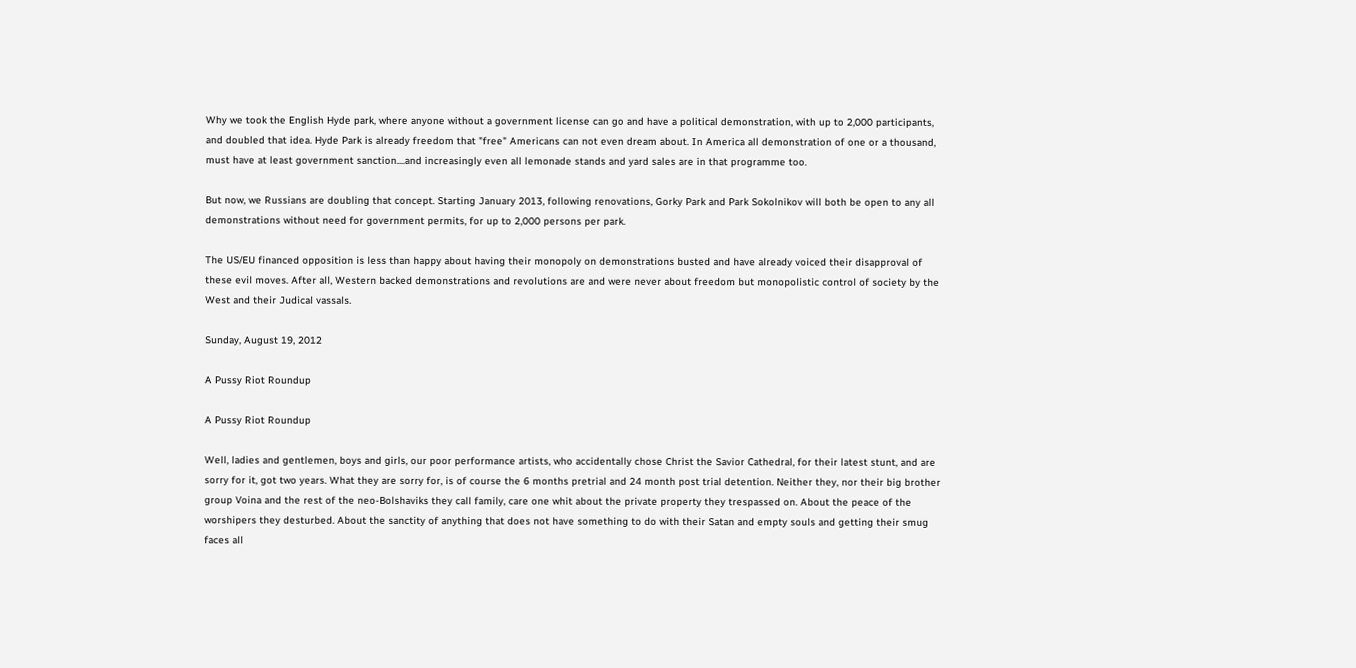Why we took the English Hyde park, where anyone without a government license can go and have a political demonstration, with up to 2,000 participants, and doubled that idea. Hyde Park is already freedom that "free" Americans can not even dream about. In America all demonstration of one or a thousand, must have at least government sanction....and increasingly even all lemonade stands and yard sales are in that programme too.

But now, we Russians are doubling that concept. Starting January 2013, following renovations, Gorky Park and Park Sokolnikov will both be open to any all demonstrations without need for government permits, for up to 2,000 persons per park.

The US/EU financed opposition is less than happy about having their monopoly on demonstrations busted and have already voiced their disapproval of these evil moves. After all, Western backed demonstrations and revolutions are and were never about freedom but monopolistic control of society by the West and their Judical vassals.

Sunday, August 19, 2012

A Pussy Riot Roundup

A Pussy Riot Roundup

Well, ladies and gentlemen, boys and girls, our poor performance artists, who accidentally chose Christ the Savior Cathedral, for their latest stunt, and are sorry for it, got two years. What they are sorry for, is of course the 6 months pretrial and 24 month post trial detention. Neither they, nor their big brother group Voina and the rest of the neo-Bolshaviks they call family, care one whit about the private property they trespassed on. About the peace of the worshipers they desturbed. About the sanctity of anything that does not have something to do with their Satan and empty souls and getting their smug faces all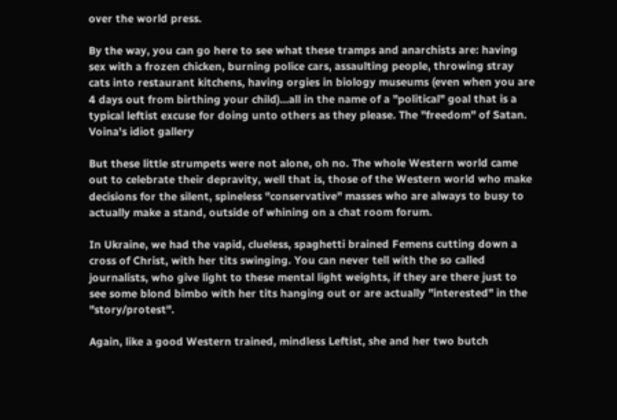over the world press.

By the way, you can go here to see what these tramps and anarchists are: having sex with a frozen chicken, burning police cars, assaulting people, throwing stray cats into restaurant kitchens, having orgies in biology museums (even when you are 4 days out from birthing your child)...all in the name of a "political" goal that is a typical leftist excuse for doing unto others as they please. The "freedom" of Satan. Voina's idiot gallery

But these little strumpets were not alone, oh no. The whole Western world came out to celebrate their depravity, well that is, those of the Western world who make decisions for the silent, spineless "conservative" masses who are always to busy to actually make a stand, outside of whining on a chat room forum.

In Ukraine, we had the vapid, clueless, spaghetti brained Femens cutting down a cross of Christ, with her tits swinging. You can never tell with the so called journalists, who give light to these mental light weights, if they are there just to see some blond bimbo with her tits hanging out or are actually "interested" in the "story/protest".

Again, like a good Western trained, mindless Leftist, she and her two butch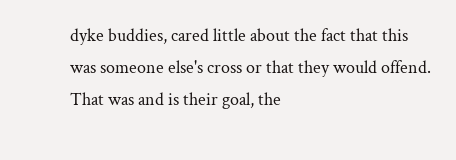dyke buddies, cared little about the fact that this was someone else's cross or that they would offend. That was and is their goal, the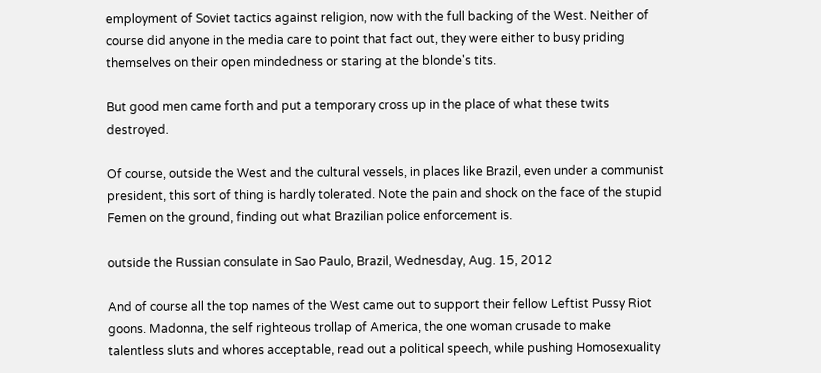employment of Soviet tactics against religion, now with the full backing of the West. Neither of course did anyone in the media care to point that fact out, they were either to busy priding themselves on their open mindedness or staring at the blonde's tits.

But good men came forth and put a temporary cross up in the place of what these twits destroyed.

Of course, outside the West and the cultural vessels, in places like Brazil, even under a communist president, this sort of thing is hardly tolerated. Note the pain and shock on the face of the stupid Femen on the ground, finding out what Brazilian police enforcement is.

outside the Russian consulate in Sao Paulo, Brazil, Wednesday, Aug. 15, 2012

And of course all the top names of the West came out to support their fellow Leftist Pussy Riot goons. Madonna, the self righteous trollap of America, the one woman crusade to make talentless sluts and whores acceptable, read out a political speech, while pushing Homosexuality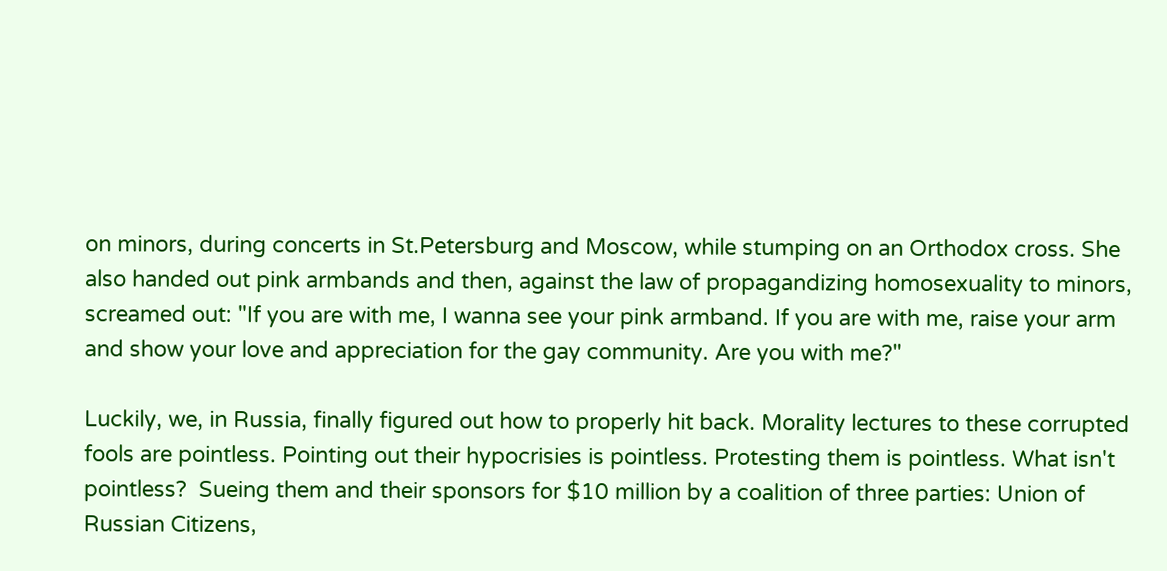on minors, during concerts in St.Petersburg and Moscow, while stumping on an Orthodox cross. She also handed out pink armbands and then, against the law of propagandizing homosexuality to minors, screamed out: "If you are with me, I wanna see your pink armband. If you are with me, raise your arm and show your love and appreciation for the gay community. Are you with me?"

Luckily, we, in Russia, finally figured out how to properly hit back. Morality lectures to these corrupted fools are pointless. Pointing out their hypocrisies is pointless. Protesting them is pointless. What isn't pointless?  Sueing them and their sponsors for $10 million by a coalition of three parties: Union of Russian Citizens,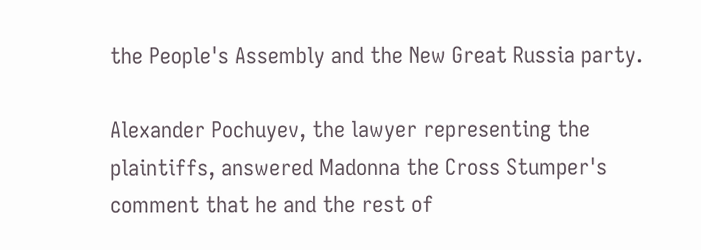the People's Assembly and the New Great Russia party.

Alexander Pochuyev, the lawyer representing the plaintiffs, answered Madonna the Cross Stumper's comment that he and the rest of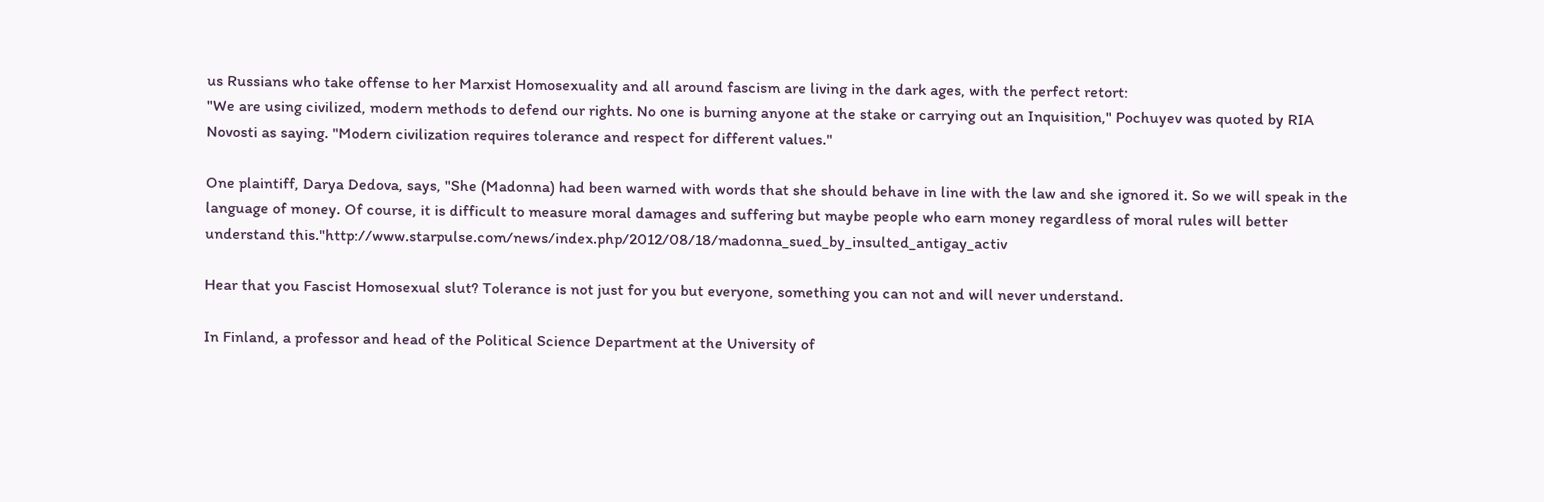us Russians who take offense to her Marxist Homosexuality and all around fascism are living in the dark ages, with the perfect retort:
"We are using civilized, modern methods to defend our rights. No one is burning anyone at the stake or carrying out an Inquisition," Pochuyev was quoted by RIA Novosti as saying. "Modern civilization requires tolerance and respect for different values."

One plaintiff, Darya Dedova, says, "She (Madonna) had been warned with words that she should behave in line with the law and she ignored it. So we will speak in the language of money. Of course, it is difficult to measure moral damages and suffering but maybe people who earn money regardless of moral rules will better understand this."http://www.starpulse.com/news/index.php/2012/08/18/madonna_sued_by_insulted_antigay_activ

Hear that you Fascist Homosexual slut? Tolerance is not just for you but everyone, something you can not and will never understand.

In Finland, a professor and head of the Political Science Department at the University of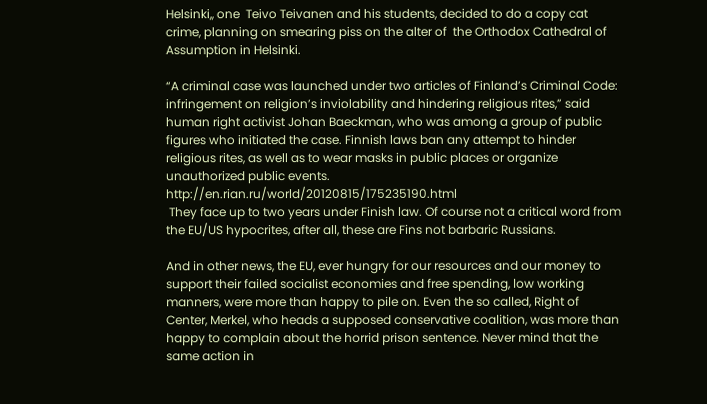Helsinki,, one  Teivo Teivanen and his students, decided to do a copy cat crime, planning on smearing piss on the alter of  the Orthodox Cathedral of Assumption in Helsinki.

“A criminal case was launched under two articles of Finland’s Criminal Code: infringement on religion’s inviolability and hindering religious rites,” said human right activist Johan Baeckman, who was among a group of public figures who initiated the case. Finnish laws ban any attempt to hinder religious rites, as well as to wear masks in public places or organize unauthorized public events. http://en.rian.ru/world/20120815/175235190.html
 They face up to two years under Finish law. Of course not a critical word from the EU/US hypocrites, after all, these are Fins not barbaric Russians.

And in other news, the EU, ever hungry for our resources and our money to support their failed socialist economies and free spending, low working manners, were more than happy to pile on. Even the so called, Right of Center, Merkel, who heads a supposed conservative coalition, was more than happy to complain about the horrid prison sentence. Never mind that the same action in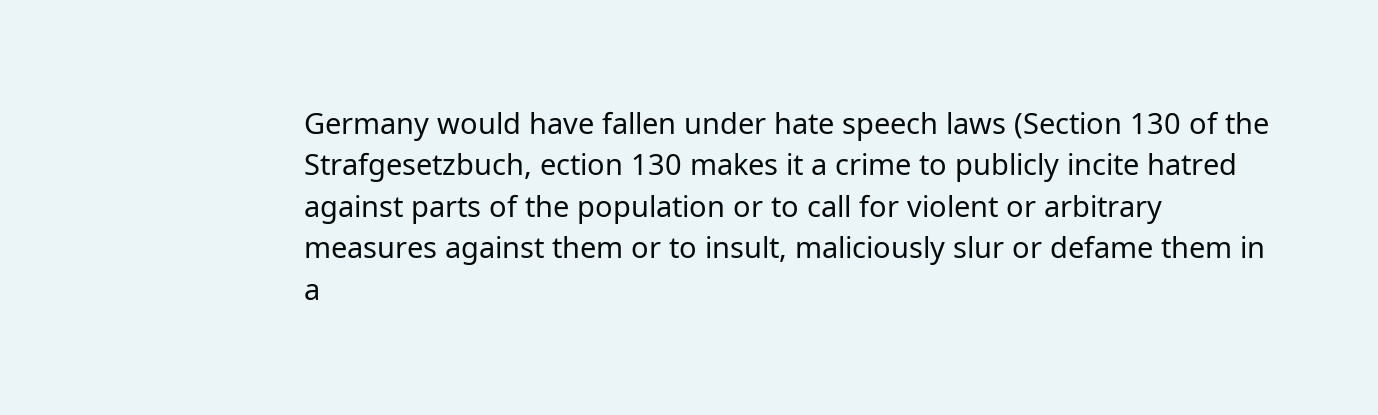Germany would have fallen under hate speech laws (Section 130 of the Strafgesetzbuch, ection 130 makes it a crime to publicly incite hatred against parts of the population or to call for violent or arbitrary measures against them or to insult, maliciously slur or defame them in a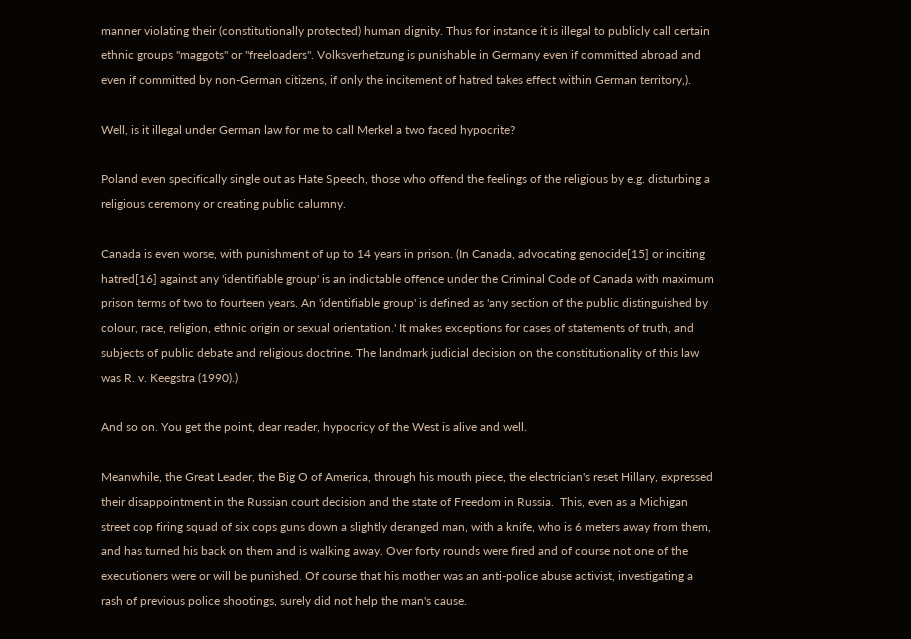manner violating their (constitutionally protected) human dignity. Thus for instance it is illegal to publicly call certain ethnic groups "maggots" or "freeloaders". Volksverhetzung is punishable in Germany even if committed abroad and even if committed by non-German citizens, if only the incitement of hatred takes effect within German territory,).

Well, is it illegal under German law for me to call Merkel a two faced hypocrite?

Poland even specifically single out as Hate Speech, those who offend the feelings of the religious by e.g. disturbing a religious ceremony or creating public calumny.

Canada is even worse, with punishment of up to 14 years in prison. (In Canada, advocating genocide[15] or inciting hatred[16] against any 'identifiable group' is an indictable offence under the Criminal Code of Canada with maximum prison terms of two to fourteen years. An 'identifiable group' is defined as 'any section of the public distinguished by colour, race, religion, ethnic origin or sexual orientation.' It makes exceptions for cases of statements of truth, and subjects of public debate and religious doctrine. The landmark judicial decision on the constitutionality of this law was R. v. Keegstra (1990).)

And so on. You get the point, dear reader, hypocricy of the West is alive and well.

Meanwhile, the Great Leader, the Big O of America, through his mouth piece, the electrician's reset Hillary, expressed their disappointment in the Russian court decision and the state of Freedom in Russia.  This, even as a Michigan street cop firing squad of six cops guns down a slightly deranged man, with a knife, who is 6 meters away from them, and has turned his back on them and is walking away. Over forty rounds were fired and of course not one of the executioners were or will be punished. Of course that his mother was an anti-police abuse activist, investigating a rash of previous police shootings, surely did not help the man's cause.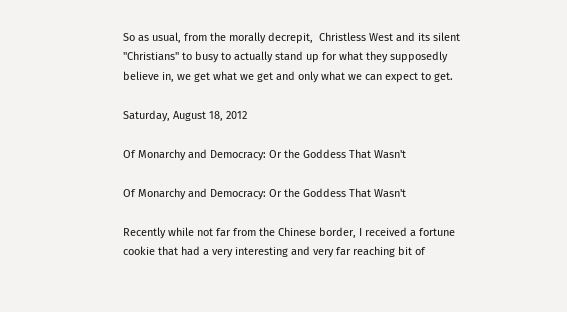So as usual, from the morally decrepit,  Christless West and its silent "Christians" to busy to actually stand up for what they supposedly believe in, we get what we get and only what we can expect to get.

Saturday, August 18, 2012

Of Monarchy and Democracy: Or the Goddess That Wasn't

Of Monarchy and Democracy: Or the Goddess That Wasn't

Recently while not far from the Chinese border, I received a fortune cookie that had a very interesting and very far reaching bit of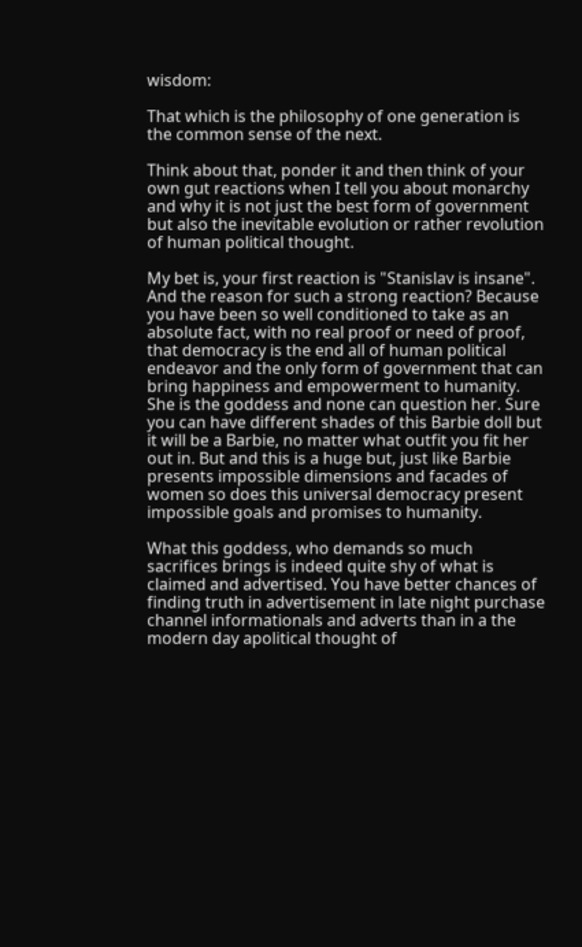wisdom:

That which is the philosophy of one generation is the common sense of the next.

Think about that, ponder it and then think of your own gut reactions when I tell you about monarchy and why it is not just the best form of government but also the inevitable evolution or rather revolution of human political thought.

My bet is, your first reaction is "Stanislav is insane". And the reason for such a strong reaction? Because you have been so well conditioned to take as an absolute fact, with no real proof or need of proof, that democracy is the end all of human political endeavor and the only form of government that can bring happiness and empowerment to humanity. She is the goddess and none can question her. Sure you can have different shades of this Barbie doll but it will be a Barbie, no matter what outfit you fit her out in. But and this is a huge but, just like Barbie presents impossible dimensions and facades of women so does this universal democracy present impossible goals and promises to humanity.

What this goddess, who demands so much sacrifices brings is indeed quite shy of what is claimed and advertised. You have better chances of finding truth in advertisement in late night purchase channel informationals and adverts than in a the modern day apolitical thought of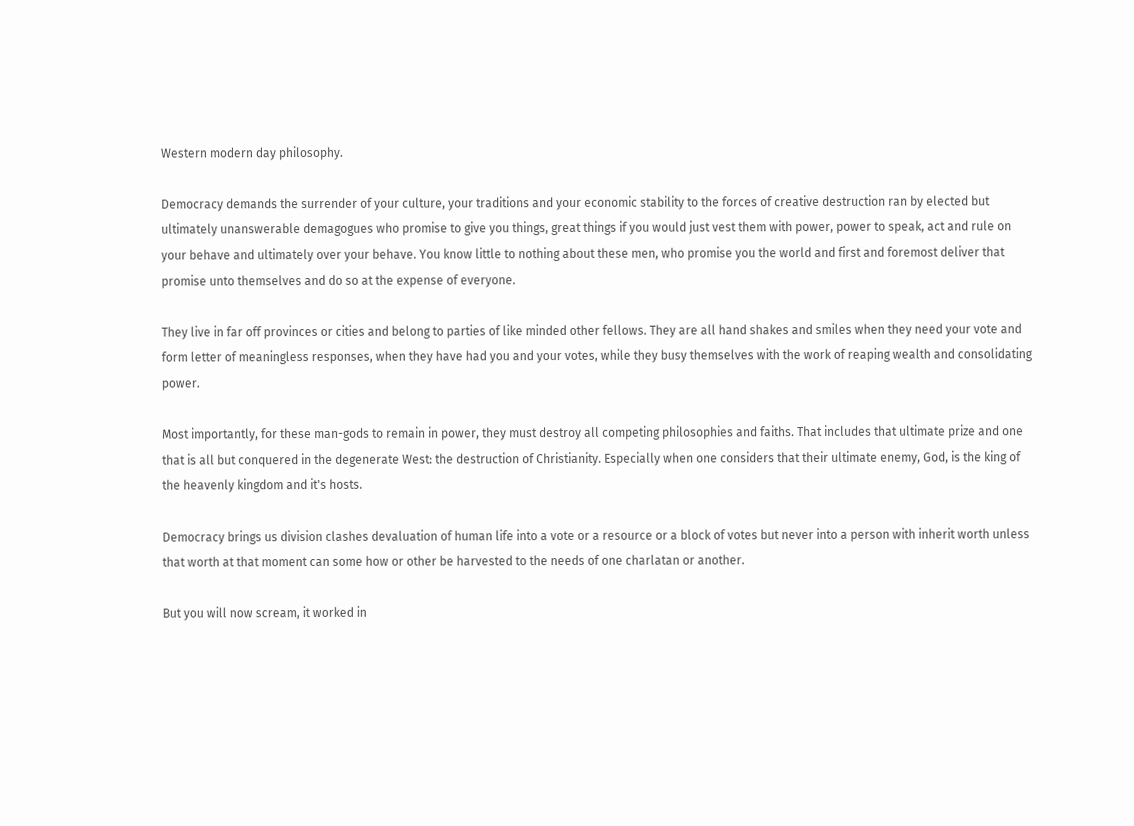Western modern day philosophy.

Democracy demands the surrender of your culture, your traditions and your economic stability to the forces of creative destruction ran by elected but ultimately unanswerable demagogues who promise to give you things, great things if you would just vest them with power, power to speak, act and rule on your behave and ultimately over your behave. You know little to nothing about these men, who promise you the world and first and foremost deliver that promise unto themselves and do so at the expense of everyone.

They live in far off provinces or cities and belong to parties of like minded other fellows. They are all hand shakes and smiles when they need your vote and form letter of meaningless responses, when they have had you and your votes, while they busy themselves with the work of reaping wealth and consolidating power.

Most importantly, for these man-gods to remain in power, they must destroy all competing philosophies and faiths. That includes that ultimate prize and one that is all but conquered in the degenerate West: the destruction of Christianity. Especially when one considers that their ultimate enemy, God, is the king of the heavenly kingdom and it's hosts.

Democracy brings us division clashes devaluation of human life into a vote or a resource or a block of votes but never into a person with inherit worth unless that worth at that moment can some how or other be harvested to the needs of one charlatan or another.

But you will now scream, it worked in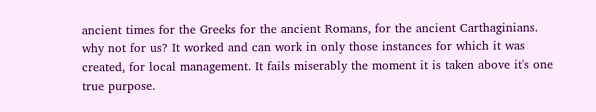ancient times for the Greeks for the ancient Romans, for the ancient Carthaginians. why not for us? It worked and can work in only those instances for which it was created, for local management. It fails miserably the moment it is taken above it's one true purpose.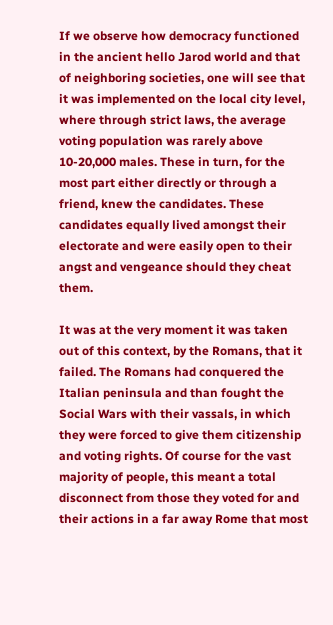If we observe how democracy functioned in the ancient hello Jarod world and that of neighboring societies, one will see that it was implemented on the local city level, where through strict laws, the average voting population was rarely above 10-20,000 males. These in turn, for the most part either directly or through a friend, knew the candidates. These candidates equally lived amongst their electorate and were easily open to their angst and vengeance should they cheat them.

It was at the very moment it was taken out of this context, by the Romans, that it failed. The Romans had conquered the Italian peninsula and than fought the Social Wars with their vassals, in which they were forced to give them citizenship and voting rights. Of course for the vast majority of people, this meant a total disconnect from those they voted for and their actions in a far away Rome that most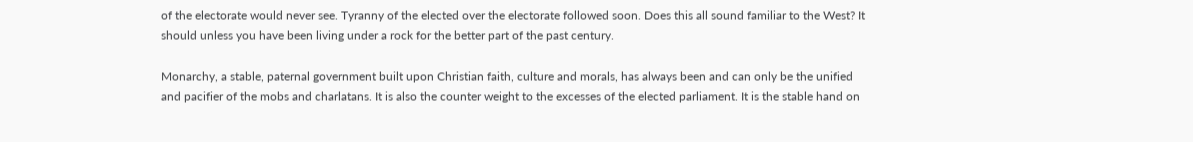of the electorate would never see. Tyranny of the elected over the electorate followed soon. Does this all sound familiar to the West? It should unless you have been living under a rock for the better part of the past century.

Monarchy, a stable, paternal government built upon Christian faith, culture and morals, has always been and can only be the unified and pacifier of the mobs and charlatans. It is also the counter weight to the excesses of the elected parliament. It is the stable hand on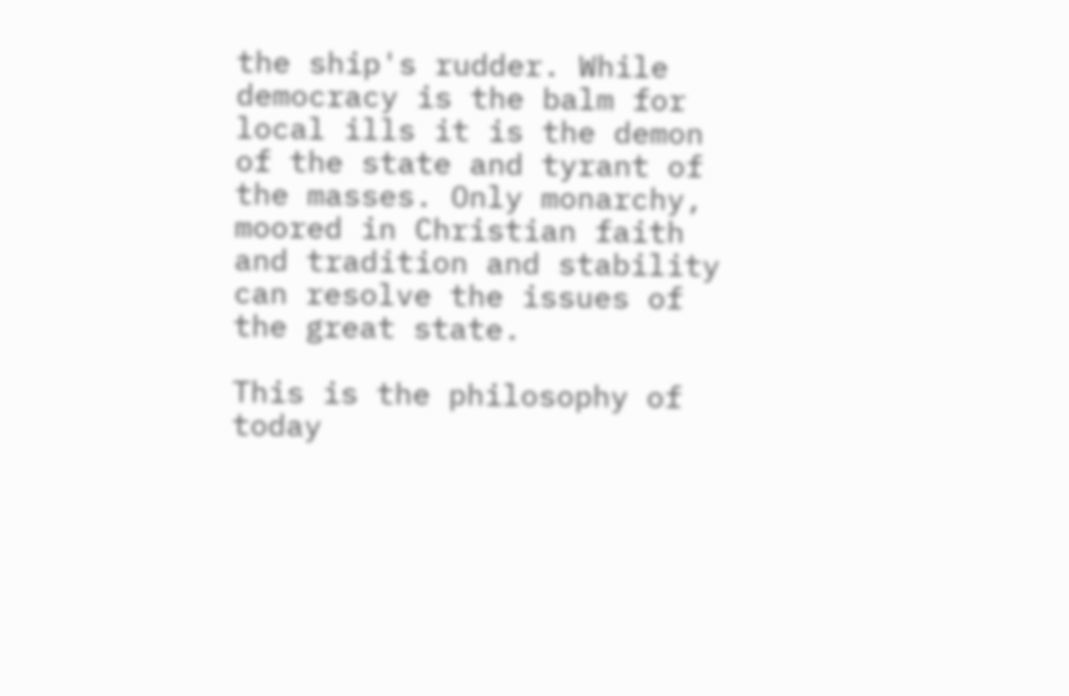the ship's rudder. While democracy is the balm for local ills it is the demon of the state and tyrant of the masses. Only monarchy, moored in Christian faith and tradition and stability can resolve the issues of the great state.

This is the philosophy of today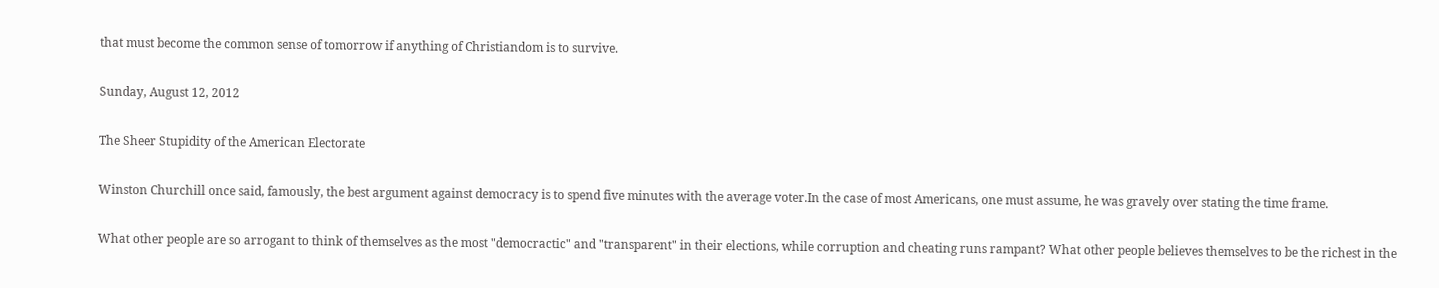that must become the common sense of tomorrow if anything of Christiandom is to survive.

Sunday, August 12, 2012

The Sheer Stupidity of the American Electorate

Winston Churchill once said, famously, the best argument against democracy is to spend five minutes with the average voter.In the case of most Americans, one must assume, he was gravely over stating the time frame.

What other people are so arrogant to think of themselves as the most "democractic" and "transparent" in their elections, while corruption and cheating runs rampant? What other people believes themselves to be the richest in the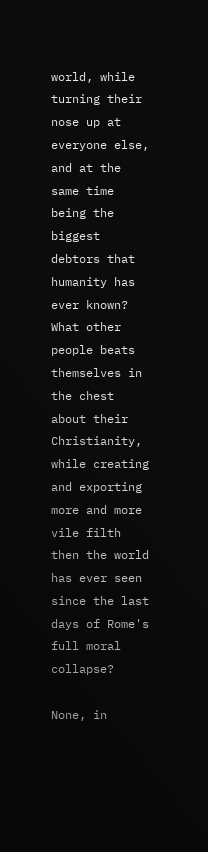world, while turning their nose up at everyone else, and at the same time being the biggest debtors that humanity has ever known? What other people beats themselves in the chest about their Christianity, while creating and exporting more and more vile filth then the world has ever seen since the last days of Rome's full moral collapse?

None, in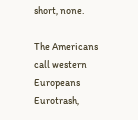short, none.

The Americans call western Europeans Eurotrash,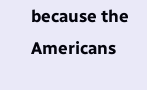because the Americans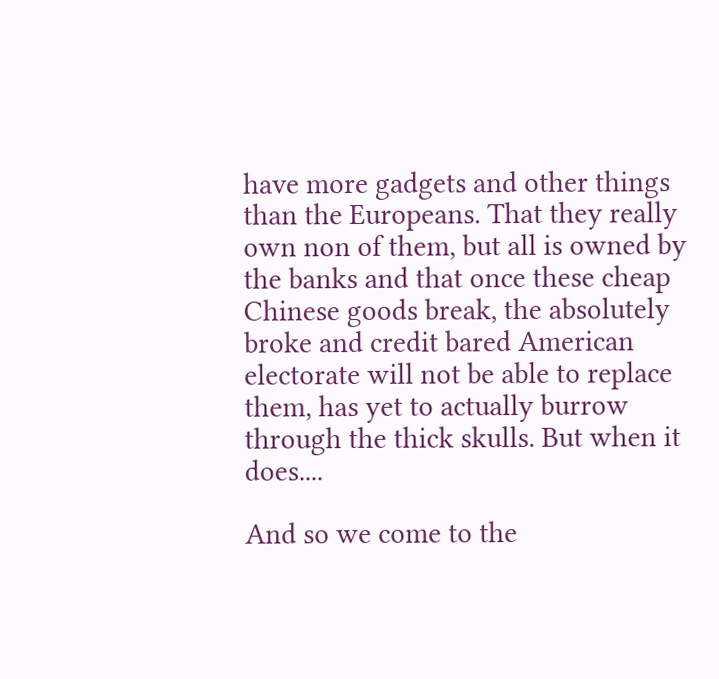have more gadgets and other things than the Europeans. That they really own non of them, but all is owned by the banks and that once these cheap Chinese goods break, the absolutely broke and credit bared American electorate will not be able to replace them, has yet to actually burrow through the thick skulls. But when it does....

And so we come to the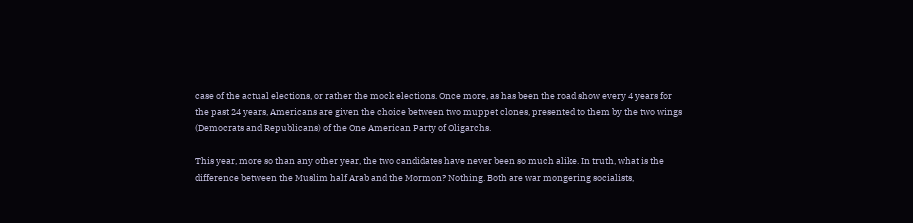case of the actual elections, or rather the mock elections. Once more, as has been the road show every 4 years for the past 24 years, Americans are given the choice between two muppet clones, presented to them by the two wings (Democrats and Republicans) of the One American Party of Oligarchs.

This year, more so than any other year, the two candidates have never been so much alike. In truth, what is the difference between the Muslim half Arab and the Mormon? Nothing. Both are war mongering socialists,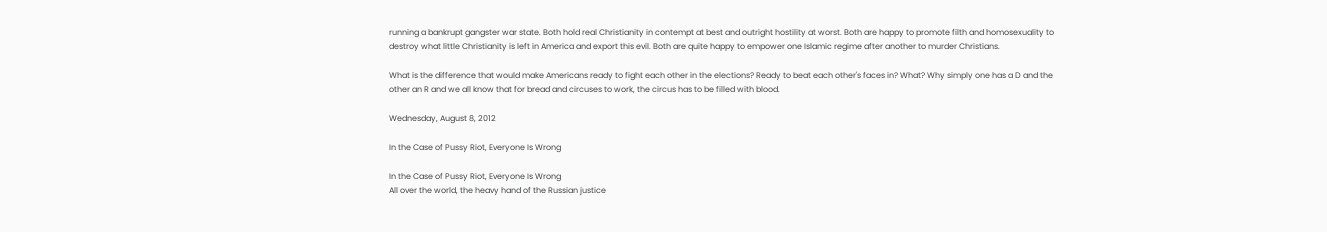running a bankrupt gangster war state. Both hold real Christianity in contempt at best and outright hostility at worst. Both are happy to promote filth and homosexuality to destroy what little Christianity is left in America and export this evil. Both are quite happy to empower one Islamic regime after another to murder Christians.

What is the difference that would make Americans ready to fight each other in the elections? Ready to beat each other's faces in? What? Why simply one has a D and the other an R and we all know that for bread and circuses to work, the circus has to be filled with blood.

Wednesday, August 8, 2012

In the Case of Pussy Riot, Everyone Is Wrong

In the Case of Pussy Riot, Everyone Is Wrong
All over the world, the heavy hand of the Russian justice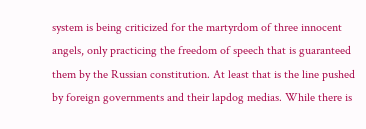system is being criticized for the martyrdom of three innocent angels, only practicing the freedom of speech that is guaranteed them by the Russian constitution. At least that is the line pushed by foreign governments and their lapdog medias. While there is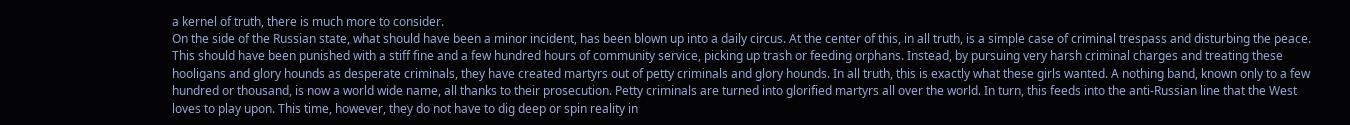a kernel of truth, there is much more to consider.
On the side of the Russian state, what should have been a minor incident, has been blown up into a daily circus. At the center of this, in all truth, is a simple case of criminal trespass and disturbing the peace. This should have been punished with a stiff fine and a few hundred hours of community service, picking up trash or feeding orphans. Instead, by pursuing very harsh criminal charges and treating these hooligans and glory hounds as desperate criminals, they have created martyrs out of petty criminals and glory hounds. In all truth, this is exactly what these girls wanted. A nothing band, known only to a few hundred or thousand, is now a world wide name, all thanks to their prosecution. Petty criminals are turned into glorified martyrs all over the world. In turn, this feeds into the anti-Russian line that the West loves to play upon. This time, however, they do not have to dig deep or spin reality in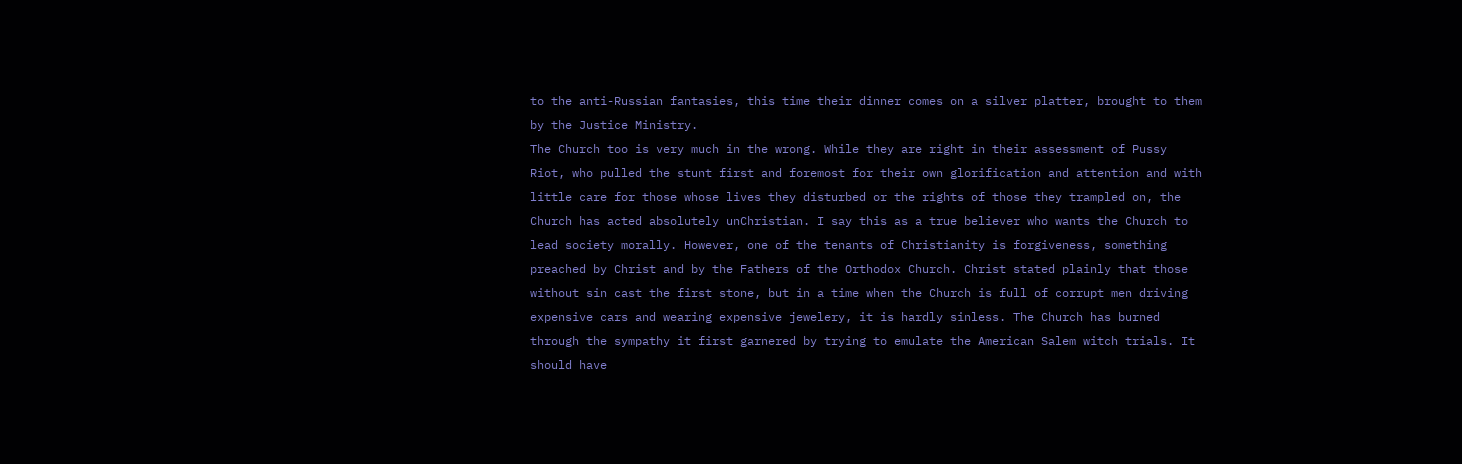to the anti-Russian fantasies, this time their dinner comes on a silver platter, brought to them by the Justice Ministry.
The Church too is very much in the wrong. While they are right in their assessment of Pussy Riot, who pulled the stunt first and foremost for their own glorification and attention and with little care for those whose lives they disturbed or the rights of those they trampled on, the Church has acted absolutely unChristian. I say this as a true believer who wants the Church to lead society morally. However, one of the tenants of Christianity is forgiveness, something preached by Christ and by the Fathers of the Orthodox Church. Christ stated plainly that those without sin cast the first stone, but in a time when the Church is full of corrupt men driving expensive cars and wearing expensive jewelery, it is hardly sinless. The Church has burned through the sympathy it first garnered by trying to emulate the American Salem witch trials. It should have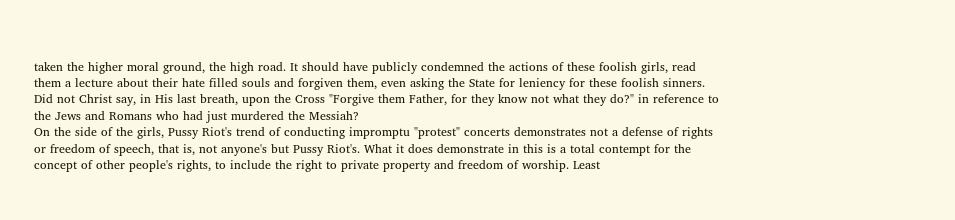taken the higher moral ground, the high road. It should have publicly condemned the actions of these foolish girls, read them a lecture about their hate filled souls and forgiven them, even asking the State for leniency for these foolish sinners. Did not Christ say, in His last breath, upon the Cross "Forgive them Father, for they know not what they do?" in reference to the Jews and Romans who had just murdered the Messiah?
On the side of the girls, Pussy Riot's trend of conducting impromptu "protest" concerts demonstrates not a defense of rights or freedom of speech, that is, not anyone's but Pussy Riot's. What it does demonstrate in this is a total contempt for the concept of other people's rights, to include the right to private property and freedom of worship. Least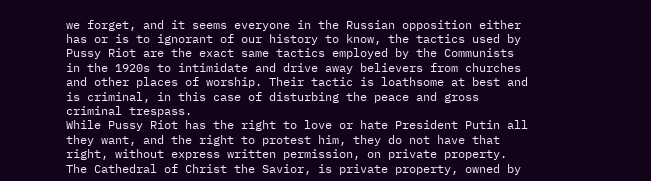we forget, and it seems everyone in the Russian opposition either has or is to ignorant of our history to know, the tactics used by Pussy Riot are the exact same tactics employed by the Communists in the 1920s to intimidate and drive away believers from churches and other places of worship. Their tactic is loathsome at best and is criminal, in this case of disturbing the peace and gross criminal trespass.
While Pussy Riot has the right to love or hate President Putin all they want, and the right to protest him, they do not have that right, without express written permission, on private property. The Cathedral of Christ the Savior, is private property, owned by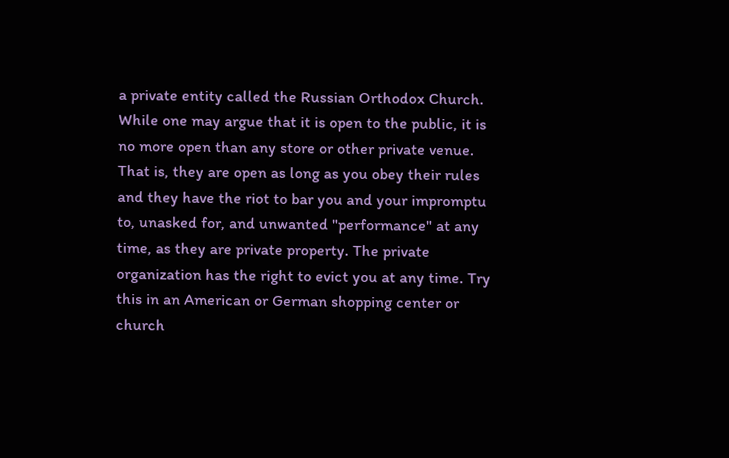a private entity called the Russian Orthodox Church. While one may argue that it is open to the public, it is no more open than any store or other private venue. That is, they are open as long as you obey their rules and they have the riot to bar you and your impromptu to, unasked for, and unwanted "performance" at any time, as they are private property. The private organization has the right to evict you at any time. Try this in an American or German shopping center or church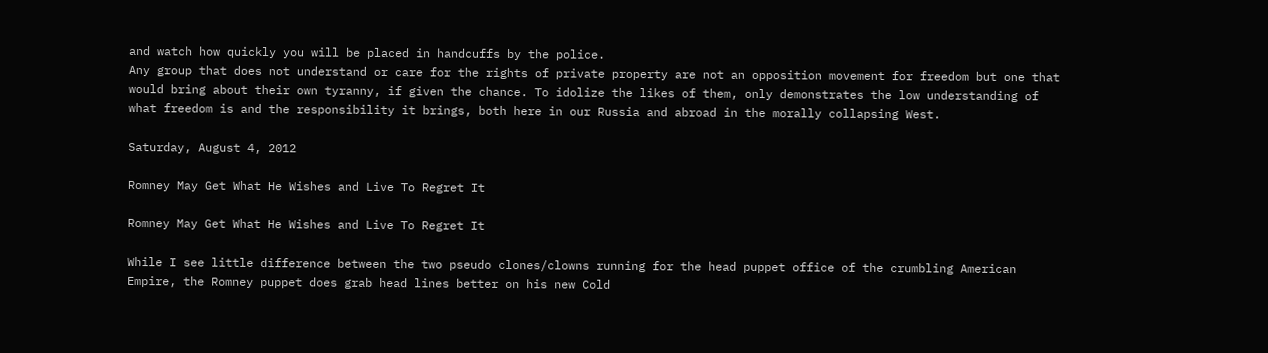and watch how quickly you will be placed in handcuffs by the police.
Any group that does not understand or care for the rights of private property are not an opposition movement for freedom but one that would bring about their own tyranny, if given the chance. To idolize the likes of them, only demonstrates the low understanding of what freedom is and the responsibility it brings, both here in our Russia and abroad in the morally collapsing West.

Saturday, August 4, 2012

Romney May Get What He Wishes and Live To Regret It

Romney May Get What He Wishes and Live To Regret It

While I see little difference between the two pseudo clones/clowns running for the head puppet office of the crumbling American Empire, the Romney puppet does grab head lines better on his new Cold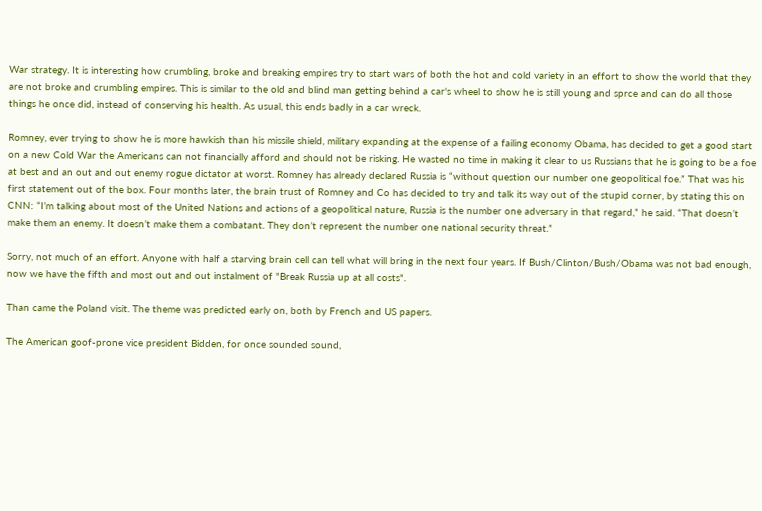War strategy. It is interesting how crumbling, broke and breaking empires try to start wars of both the hot and cold variety in an effort to show the world that they are not broke and crumbling empires. This is similar to the old and blind man getting behind a car's wheel to show he is still young and sprce and can do all those things he once did, instead of conserving his health. As usual, this ends badly in a car wreck.

Romney, ever trying to show he is more hawkish than his missile shield, military expanding at the expense of a failing economy Obama, has decided to get a good start on a new Cold War the Americans can not financially afford and should not be risking. He wasted no time in making it clear to us Russians that he is going to be a foe at best and an out and out enemy rogue dictator at worst. Romney has already declared Russia is “without question our number one geopolitical foe.” That was his first statement out of the box. Four months later, the brain trust of Romney and Co has decided to try and talk its way out of the stupid corner, by stating this on CNN: “I’m talking about most of the United Nations and actions of a geopolitical nature, Russia is the number one adversary in that regard,” he said. “That doesn’t make them an enemy. It doesn’t make them a combatant. They don’t represent the number one national security threat.”

Sorry, not much of an effort. Anyone with half a starving brain cell can tell what will bring in the next four years. If Bush/Clinton/Bush/Obama was not bad enough, now we have the fifth and most out and out instalment of "Break Russia up at all costs".

Than came the Poland visit. The theme was predicted early on, both by French and US papers.

The American goof-prone vice president Bidden, for once sounded sound,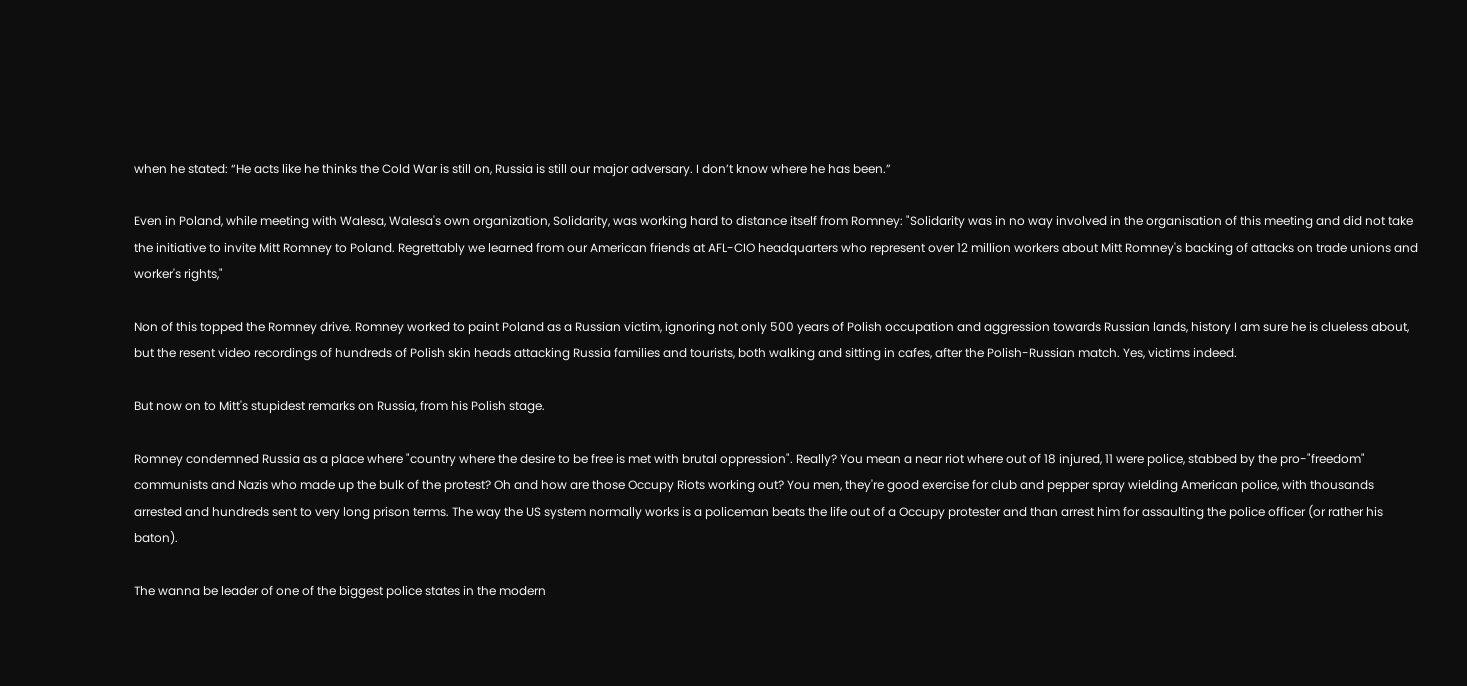when he stated: “He acts like he thinks the Cold War is still on, Russia is still our major adversary. I don’t know where he has been.”

Even in Poland, while meeting with Walesa, Walesa's own organization, Solidarity, was working hard to distance itself from Romney: "Solidarity was in no way involved in the organisation of this meeting and did not take the initiative to invite Mitt Romney to Poland. Regrettably we learned from our American friends at AFL-CIO headquarters who represent over 12 million workers about Mitt Romney's backing of attacks on trade unions and worker's rights,"

Non of this topped the Romney drive. Romney worked to paint Poland as a Russian victim, ignoring not only 500 years of Polish occupation and aggression towards Russian lands, history I am sure he is clueless about, but the resent video recordings of hundreds of Polish skin heads attacking Russia families and tourists, both walking and sitting in cafes, after the Polish-Russian match. Yes, victims indeed.

But now on to Mitt's stupidest remarks on Russia, from his Polish stage.

Romney condemned Russia as a place where "country where the desire to be free is met with brutal oppression". Really? You mean a near riot where out of 18 injured, 11 were police, stabbed by the pro-"freedom" communists and Nazis who made up the bulk of the protest? Oh and how are those Occupy Riots working out? You men, they're good exercise for club and pepper spray wielding American police, with thousands arrested and hundreds sent to very long prison terms. The way the US system normally works is a policeman beats the life out of a Occupy protester and than arrest him for assaulting the police officer (or rather his baton).

The wanna be leader of one of the biggest police states in the modern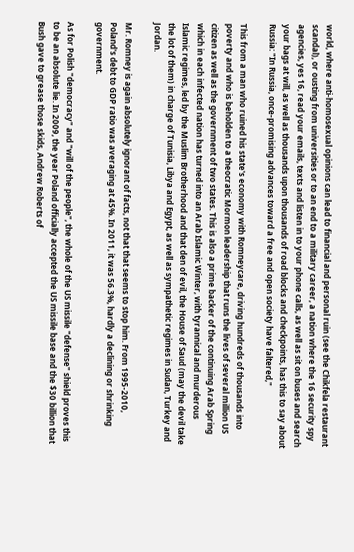world, where anti-homosexual opinions can lead to financial and personal ruin (see the Chikfela restaurant scandal), or ousting from universities or to an end to a military career, a nation where the 16 security spy agencies, yes 16, read your emails, texts and listen in to your phone calls, as well as sit on buses and search your bags at will, as well as thousands upon thousands of road blocks and checkpoints, has this to say about Russia: "In Russia, once-promising advances toward a free and open society have faltered,"

This from a man who ruined his state's economy with Romneycare, driving hundreds of thousands into poverty and who is beholden to a theocratic Mormon leadership that runs the lives of several million US citizen as well as the government of two states. This is also a prime backer of the continuing Arab Spring which in each infected nation has turned into an Arab Islamic Winter, with tyrannical and murderous Islamic regimes, led by the Muslim Brotherhood and that den of evil, the House of Saud (may the devil take the lot of them) in charge of Tunisia, Libya and Egypt, as well as sympathetic regimes in Sudan, Turkey and Jordan.

Mr. Romney is again absolutely ignorant of facts, not that that seems to stop him. From 1995-2010, Poland's debt to GDP ratio was averaging at 45%. In 2011, it was 56.3%, hardly a declining or shrinking government.

As for Polish "democracy" and "will of the people", the whole of the US missile "defense" shield proves this to be an absolute lie. In 2009, the year Poland officially accepted the US missile base and the $30 billion that Bush gave to grease those skids, Andrew Roberts of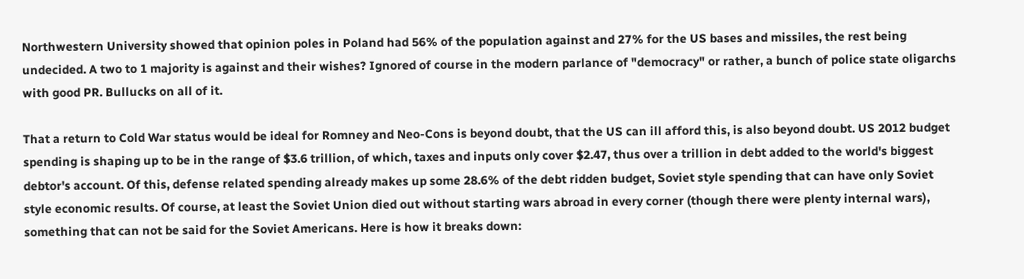Northwestern University showed that opinion poles in Poland had 56% of the population against and 27% for the US bases and missiles, the rest being undecided. A two to 1 majority is against and their wishes? Ignored of course in the modern parlance of "democracy" or rather, a bunch of police state oligarchs with good PR. Bullucks on all of it.

That a return to Cold War status would be ideal for Romney and Neo-Cons is beyond doubt, that the US can ill afford this, is also beyond doubt. US 2012 budget spending is shaping up to be in the range of $3.6 trillion, of which, taxes and inputs only cover $2.47, thus over a trillion in debt added to the world's biggest debtor's account. Of this, defense related spending already makes up some 28.6% of the debt ridden budget, Soviet style spending that can have only Soviet style economic results. Of course, at least the Soviet Union died out without starting wars abroad in every corner (though there were plenty internal wars), something that can not be said for the Soviet Americans. Here is how it breaks down: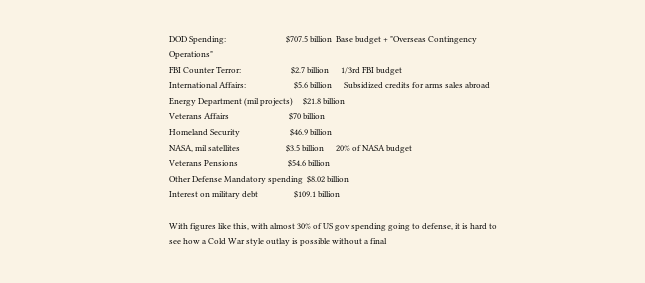DOD Spending:                              $707.5 billion  Base budget + "Overseas Contingency Operations"
FBI Counter Terror:                         $2.7 billion      1/3rd FBI budget
International Affairs:                        $5.6 billion      Subsidized credits for arms sales abroad
Energy Department (mil projects)     $21.8 billion
Veterans Affairs                              $70 billion
Homeland Security                         $46.9 billion
NASA, mil satellites                       $3.5 billion      20% of NASA budget
Veterans Pensions                         $54.6 billion
Other Defense Mandatory spending  $8.02 billion
Interest on military debt                  $109.1 billion

With figures like this, with almost 30% of US gov spending going to defense, it is hard to see how a Cold War style outlay is possible without a final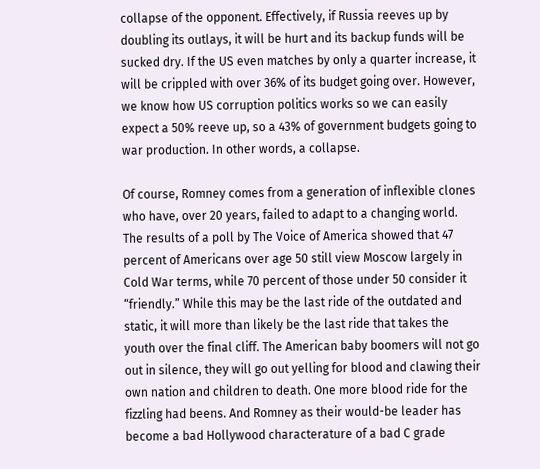collapse of the opponent. Effectively, if Russia reeves up by doubling its outlays, it will be hurt and its backup funds will be sucked dry. If the US even matches by only a quarter increase, it will be crippled with over 36% of its budget going over. However, we know how US corruption politics works so we can easily expect a 50% reeve up, so a 43% of government budgets going to war production. In other words, a collapse.

Of course, Romney comes from a generation of inflexible clones who have, over 20 years, failed to adapt to a changing world. The results of a poll by The Voice of America showed that 47 percent of Americans over age 50 still view Moscow largely in  Cold War terms, while 70 percent of those under 50 consider it “friendly.” While this may be the last ride of the outdated and static, it will more than likely be the last ride that takes the youth over the final cliff. The American baby boomers will not go out in silence, they will go out yelling for blood and clawing their own nation and children to death. One more blood ride for the fizzling had beens. And Romney as their would-be leader has become a bad Hollywood characterature of a bad C grade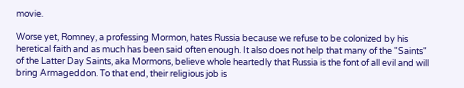movie.

Worse yet, Romney, a professing Mormon, hates Russia because we refuse to be colonized by his heretical faith and as much has been said often enough. It also does not help that many of the "Saints" of the Latter Day Saints, aka Mormons, believe whole heartedly that Russia is the font of all evil and will bring Armageddon. To that end, their religious job is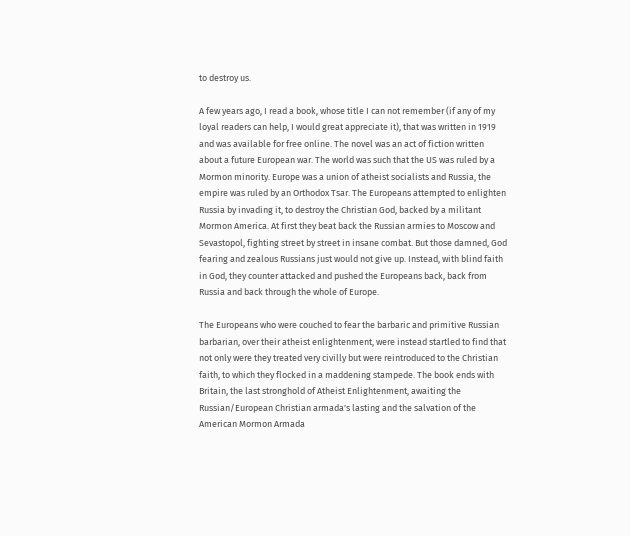to destroy us.

A few years ago, I read a book, whose title I can not remember (if any of my loyal readers can help, I would great appreciate it), that was written in 1919 and was available for free online. The novel was an act of fiction written about a future European war. The world was such that the US was ruled by a Mormon minority. Europe was a union of atheist socialists and Russia, the empire was ruled by an Orthodox Tsar. The Europeans attempted to enlighten Russia by invading it, to destroy the Christian God, backed by a militant Mormon America. At first they beat back the Russian armies to Moscow and Sevastopol, fighting street by street in insane combat. But those damned, God fearing and zealous Russians just would not give up. Instead, with blind faith in God, they counter attacked and pushed the Europeans back, back from Russia and back through the whole of Europe.

The Europeans who were couched to fear the barbaric and primitive Russian barbarian, over their atheist enlightenment, were instead startled to find that not only were they treated very civilly but were reintroduced to the Christian faith, to which they flocked in a maddening stampede. The book ends with Britain, the last stronghold of Atheist Enlightenment, awaiting the Russian/European Christian armada's lasting and the salvation of the American Mormon Armada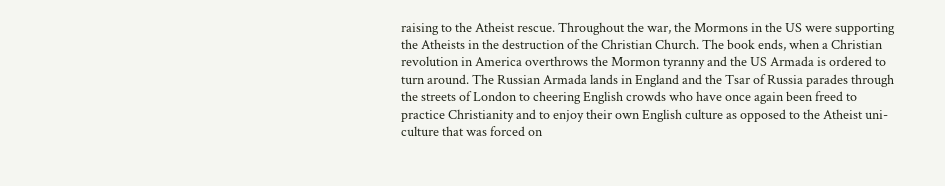raising to the Atheist rescue. Throughout the war, the Mormons in the US were supporting the Atheists in the destruction of the Christian Church. The book ends, when a Christian revolution in America overthrows the Mormon tyranny and the US Armada is ordered to turn around. The Russian Armada lands in England and the Tsar of Russia parades through the streets of London to cheering English crowds who have once again been freed to practice Christianity and to enjoy their own English culture as opposed to the Atheist uni-culture that was forced on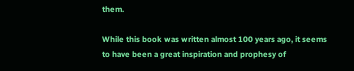them.

While this book was written almost 100 years ago, it seems to have been a great inspiration and prophesy of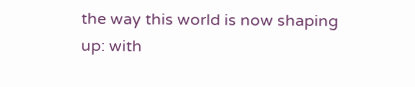the way this world is now shaping up: with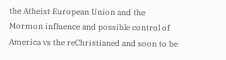the Atheist European Union and the Mormon influence and possible control of America vs the reChristianed and soon to be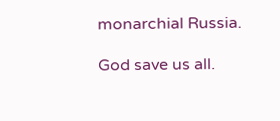monarchial Russia.

God save us all.